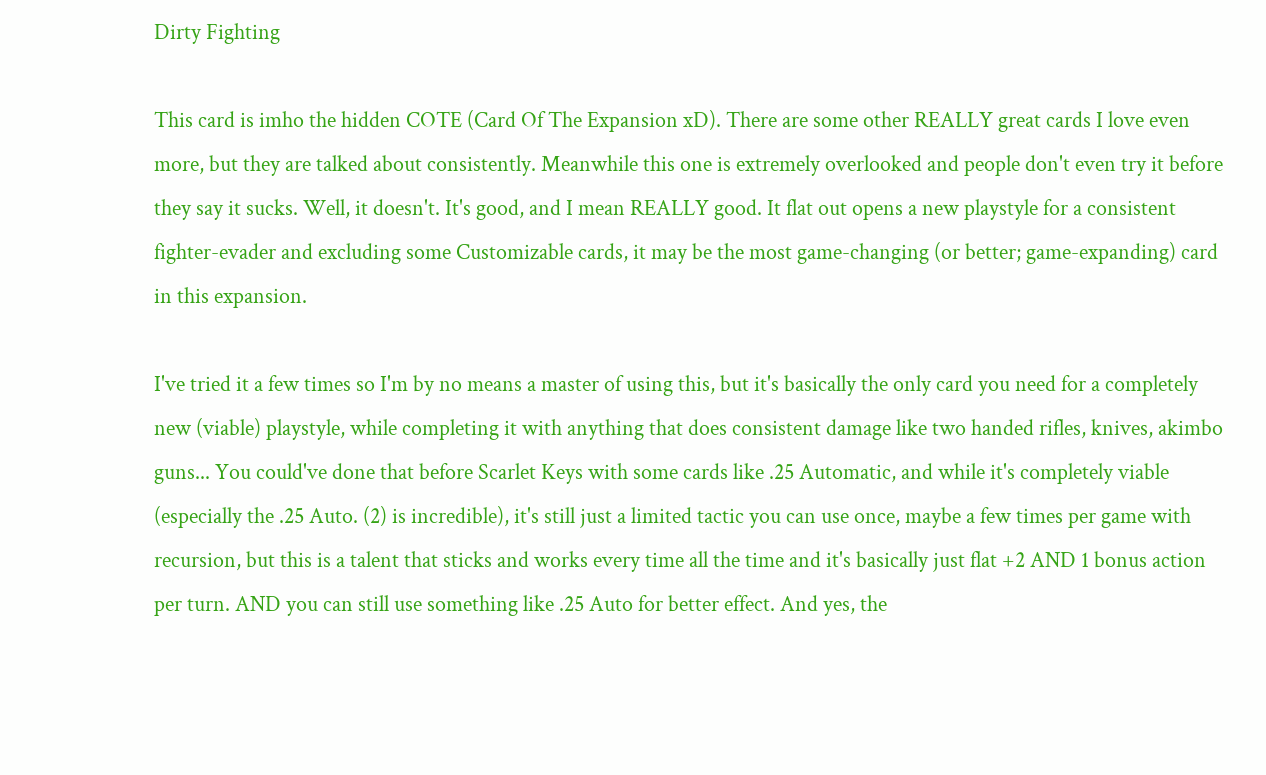Dirty Fighting

This card is imho the hidden COTE (Card Of The Expansion xD). There are some other REALLY great cards I love even more, but they are talked about consistently. Meanwhile this one is extremely overlooked and people don't even try it before they say it sucks. Well, it doesn't. It's good, and I mean REALLY good. It flat out opens a new playstyle for a consistent fighter-evader and excluding some Customizable cards, it may be the most game-changing (or better; game-expanding) card in this expansion.

I've tried it a few times so I'm by no means a master of using this, but it's basically the only card you need for a completely new (viable) playstyle, while completing it with anything that does consistent damage like two handed rifles, knives, akimbo guns... You could've done that before Scarlet Keys with some cards like .25 Automatic, and while it's completely viable (especially the .25 Auto. (2) is incredible), it's still just a limited tactic you can use once, maybe a few times per game with recursion, but this is a talent that sticks and works every time all the time and it's basically just flat +2 AND 1 bonus action per turn. AND you can still use something like .25 Auto for better effect. And yes, the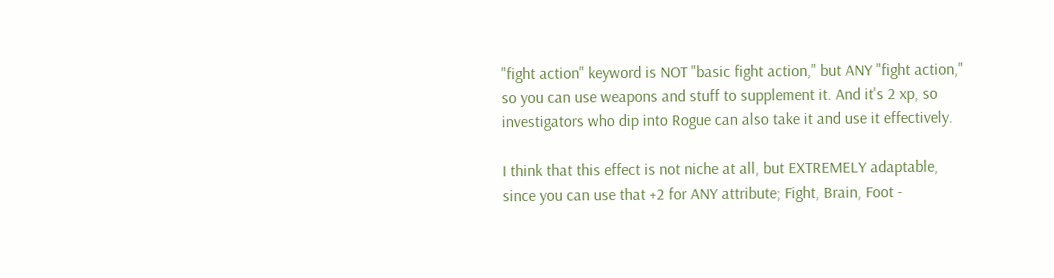"fight action" keyword is NOT "basic fight action," but ANY "fight action," so you can use weapons and stuff to supplement it. And it's 2 xp, so investigators who dip into Rogue can also take it and use it effectively.

I think that this effect is not niche at all, but EXTREMELY adaptable, since you can use that +2 for ANY attribute; Fight, Brain, Foot -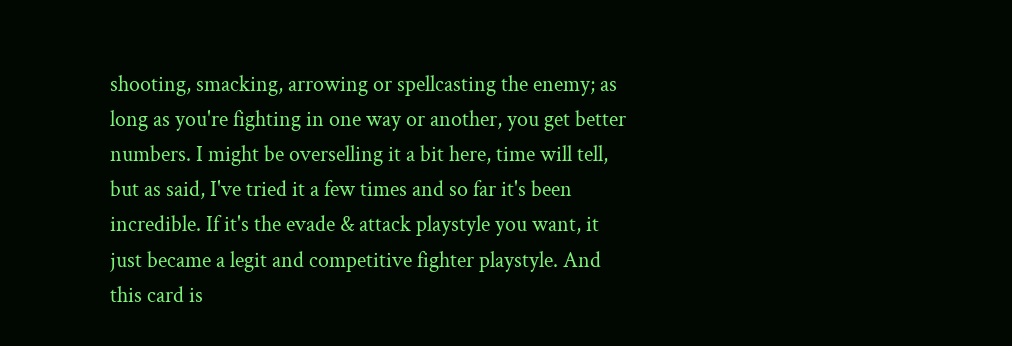shooting, smacking, arrowing or spellcasting the enemy; as long as you're fighting in one way or another, you get better numbers. I might be overselling it a bit here, time will tell, but as said, I've tried it a few times and so far it's been incredible. If it's the evade & attack playstyle you want, it just became a legit and competitive fighter playstyle. And this card is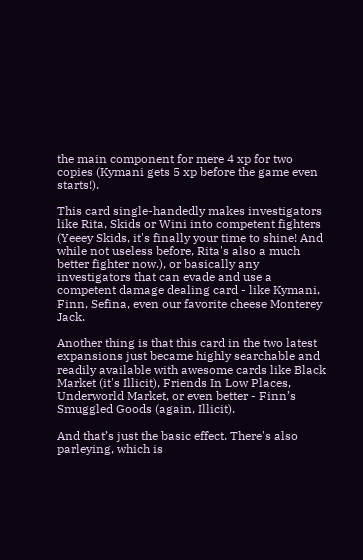the main component for mere 4 xp for two copies (Kymani gets 5 xp before the game even starts!).

This card single-handedly makes investigators like Rita, Skids or Wini into competent fighters (Yeeey Skids, it's finally your time to shine! And while not useless before, Rita's also a much better fighter now.), or basically any investigators that can evade and use a competent damage dealing card - like Kymani, Finn, Sefina, even our favorite cheese Monterey Jack.

Another thing is that this card in the two latest expansions just became highly searchable and readily available with awesome cards like Black Market (it's Illicit), Friends In Low Places, Underworld Market, or even better - Finn’s Smuggled Goods (again, Illicit).

And that’s just the basic effect. There's also parleying, which is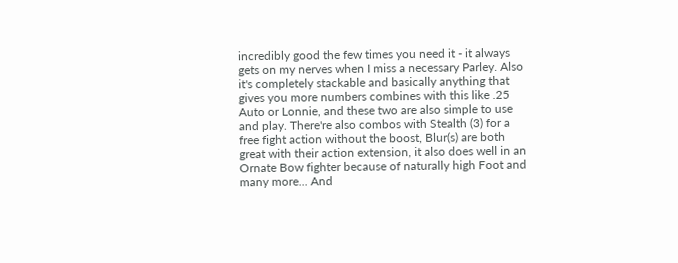incredibly good the few times you need it - it always gets on my nerves when I miss a necessary Parley. Also it's completely stackable and basically anything that gives you more numbers combines with this like .25 Auto or Lonnie, and these two are also simple to use and play. There're also combos with Stealth (3) for a free fight action without the boost, Blur(s) are both great with their action extension, it also does well in an Ornate Bow fighter because of naturally high Foot and many more... And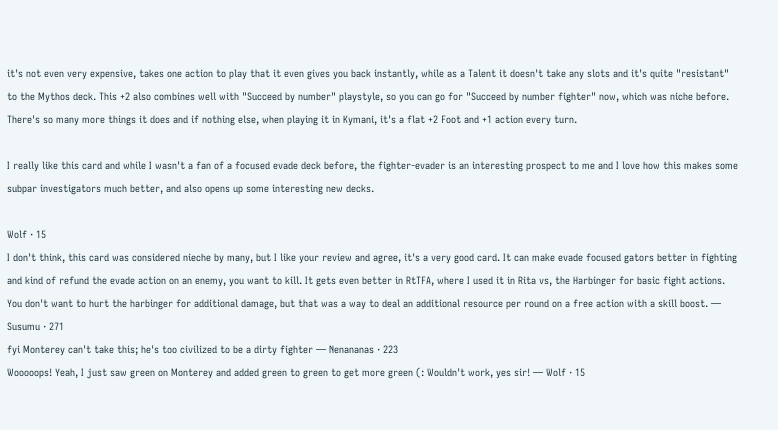it's not even very expensive, takes one action to play that it even gives you back instantly, while as a Talent it doesn't take any slots and it's quite "resistant" to the Mythos deck. This +2 also combines well with "Succeed by number" playstyle, so you can go for "Succeed by number fighter" now, which was niche before. There's so many more things it does and if nothing else, when playing it in Kymani, it's a flat +2 Foot and +1 action every turn.

I really like this card and while I wasn't a fan of a focused evade deck before, the fighter-evader is an interesting prospect to me and I love how this makes some subpar investigators much better, and also opens up some interesting new decks.

Wolf · 15
I don't think, this card was considered nieche by many, but I like your review and agree, it's a very good card. It can make evade focused gators better in fighting and kind of refund the evade action on an enemy, you want to kill. It gets even better in RtTFA, where I used it in Rita vs, the Harbinger for basic fight actions. You don't want to hurt the harbinger for additional damage, but that was a way to deal an additional resource per round on a free action with a skill boost. — Susumu · 271
fyi Monterey can't take this; he's too civilized to be a dirty fighter — Nenananas · 223
Wooooops! Yeah, I just saw green on Monterey and added green to green to get more green (: Wouldn't work, yes sir! — Wolf · 15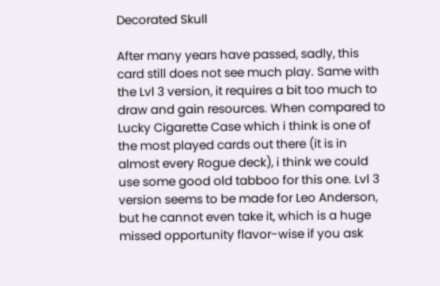Decorated Skull

After many years have passed, sadly, this card still does not see much play. Same with the Lvl 3 version, it requires a bit too much to draw and gain resources. When compared to Lucky Cigarette Case which i think is one of the most played cards out there (it is in almost every Rogue deck), i think we could use some good old tabboo for this one. Lvl 3 version seems to be made for Leo Anderson, but he cannot even take it, which is a huge missed opportunity flavor-wise if you ask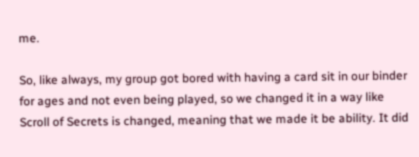me.

So, like always, my group got bored with having a card sit in our binder for ages and not even being played, so we changed it in a way like Scroll of Secrets is changed, meaning that we made it be ability. It did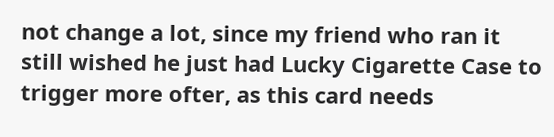not change a lot, since my friend who ran it still wished he just had Lucky Cigarette Case to trigger more ofter, as this card needs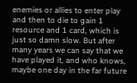enemies or allies to enter play and then to die to gain 1 resource and 1 card, which is just so damn slow. But after many years we can say that we have played it, and who knows, maybe one day in the far future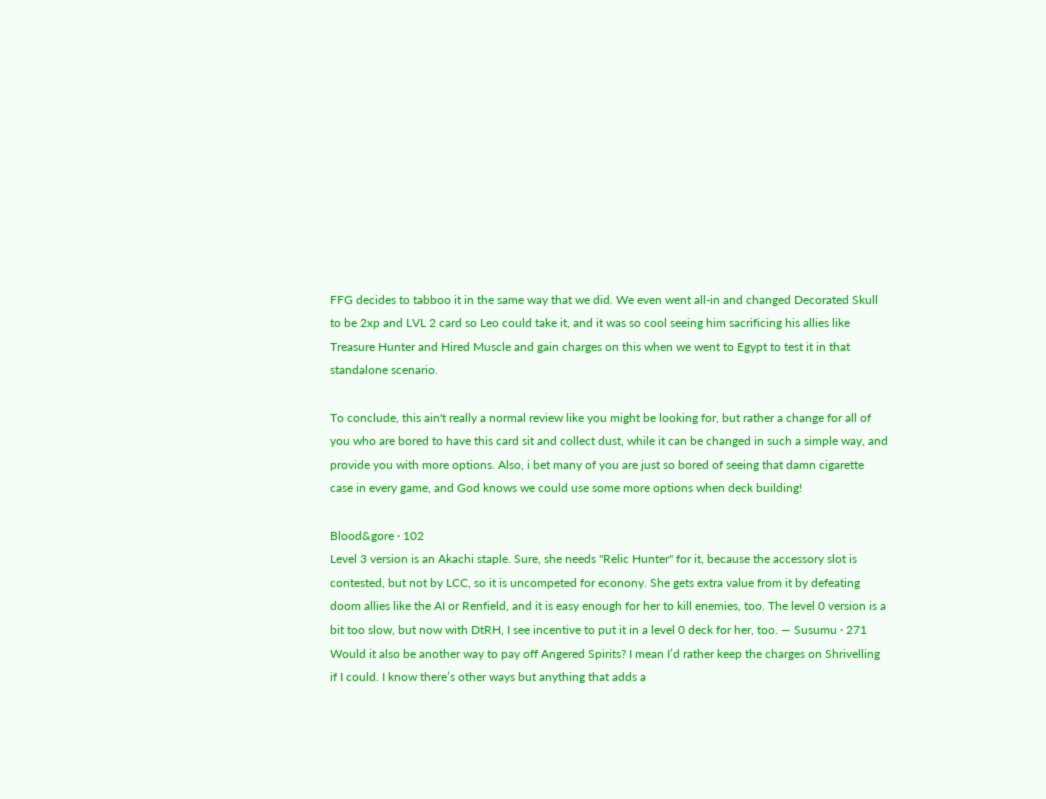FFG decides to tabboo it in the same way that we did. We even went all-in and changed Decorated Skull to be 2xp and LVL 2 card so Leo could take it, and it was so cool seeing him sacrificing his allies like Treasure Hunter and Hired Muscle and gain charges on this when we went to Egypt to test it in that standalone scenario.

To conclude, this ain't really a normal review like you might be looking for, but rather a change for all of you who are bored to have this card sit and collect dust, while it can be changed in such a simple way, and provide you with more options. Also, i bet many of you are just so bored of seeing that damn cigarette case in every game, and God knows we could use some more options when deck building!

Blood&gore · 102
Level 3 version is an Akachi staple. Sure, she needs "Relic Hunter" for it, because the accessory slot is contested, but not by LCC, so it is uncompeted for econony. She gets extra value from it by defeating doom allies like the AI or Renfield, and it is easy enough for her to kill enemies, too. The level 0 version is a bit too slow, but now with DtRH, I see incentive to put it in a level 0 deck for her, too. — Susumu · 271
Would it also be another way to pay off Angered Spirits? I mean I’d rather keep the charges on Shrivelling if I could. I know there’s other ways but anything that adds a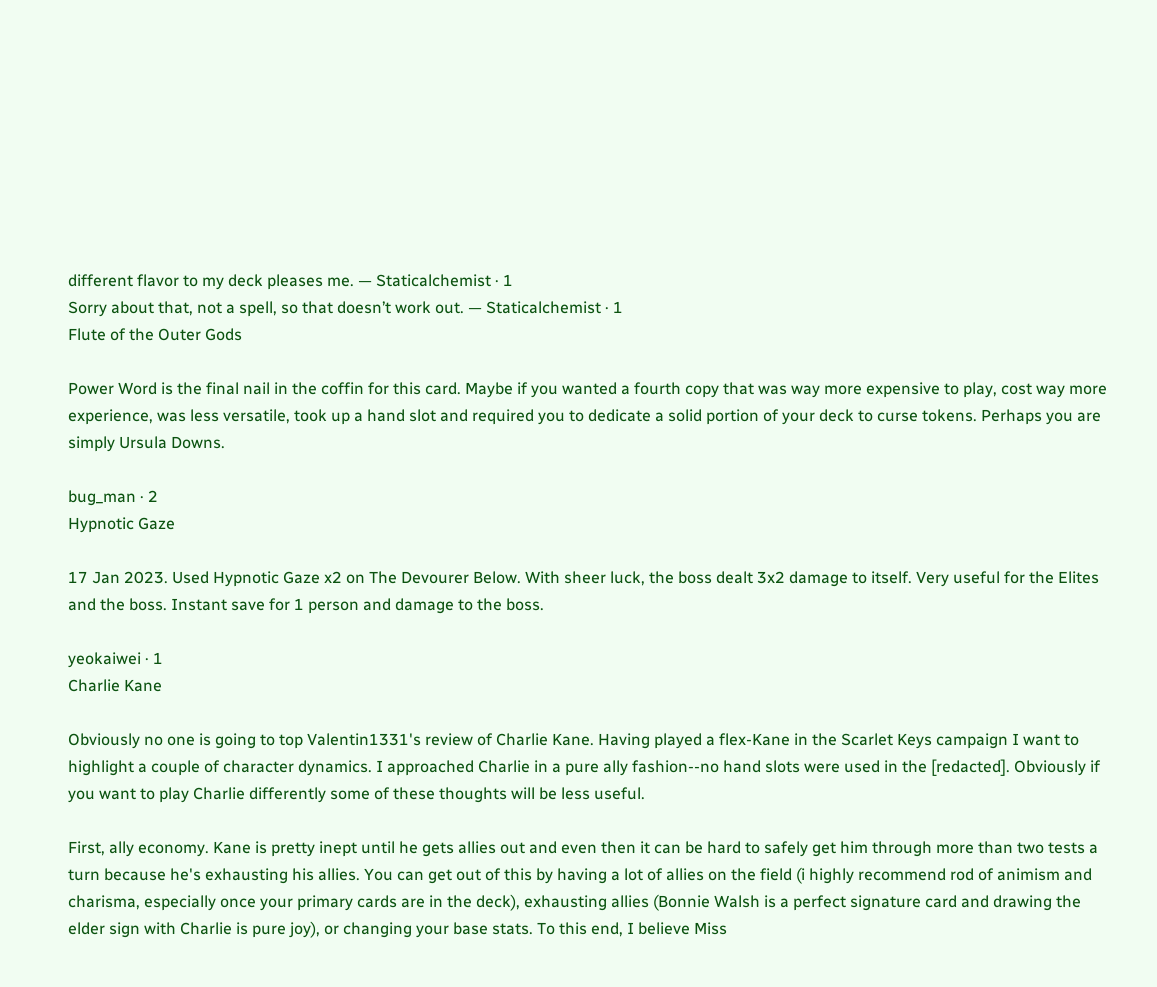different flavor to my deck pleases me. — Staticalchemist · 1
Sorry about that, not a spell, so that doesn’t work out. — Staticalchemist · 1
Flute of the Outer Gods

Power Word is the final nail in the coffin for this card. Maybe if you wanted a fourth copy that was way more expensive to play, cost way more experience, was less versatile, took up a hand slot and required you to dedicate a solid portion of your deck to curse tokens. Perhaps you are simply Ursula Downs.

bug_man · 2
Hypnotic Gaze

17 Jan 2023. Used Hypnotic Gaze x2 on The Devourer Below. With sheer luck, the boss dealt 3x2 damage to itself. Very useful for the Elites and the boss. Instant save for 1 person and damage to the boss.

yeokaiwei · 1
Charlie Kane

Obviously no one is going to top Valentin1331's review of Charlie Kane. Having played a flex-Kane in the Scarlet Keys campaign I want to highlight a couple of character dynamics. I approached Charlie in a pure ally fashion--no hand slots were used in the [redacted]. Obviously if you want to play Charlie differently some of these thoughts will be less useful.

First, ally economy. Kane is pretty inept until he gets allies out and even then it can be hard to safely get him through more than two tests a turn because he's exhausting his allies. You can get out of this by having a lot of allies on the field (i highly recommend rod of animism and charisma, especially once your primary cards are in the deck), exhausting allies (Bonnie Walsh is a perfect signature card and drawing the elder sign with Charlie is pure joy), or changing your base stats. To this end, I believe Miss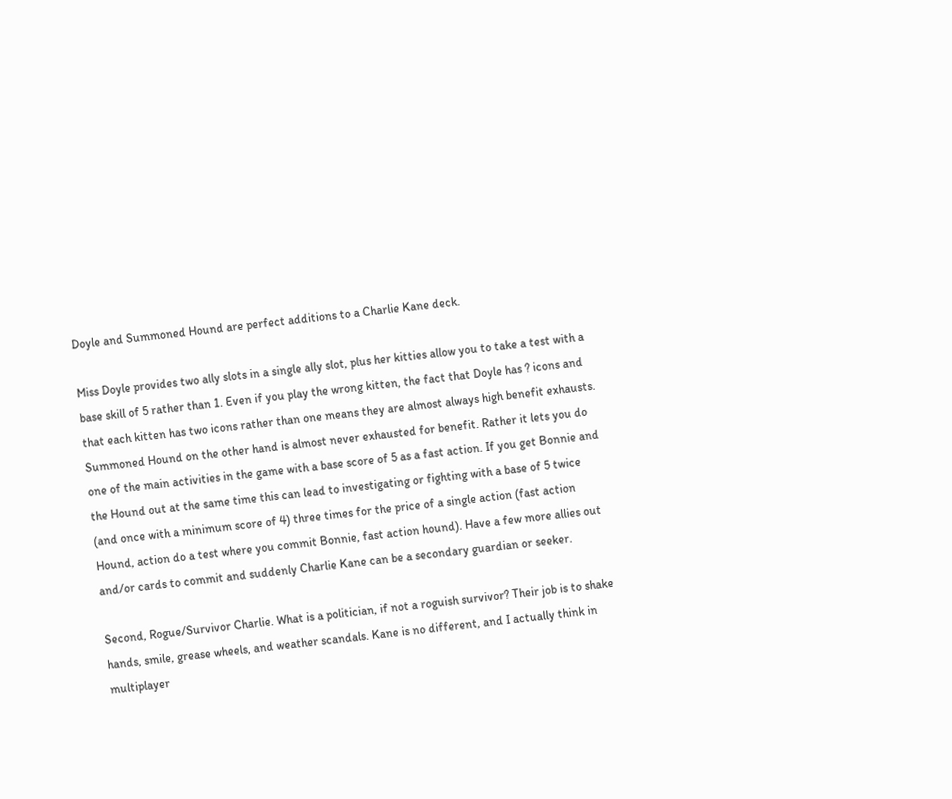Doyle and Summoned Hound are perfect additions to a Charlie Kane deck.

Miss Doyle provides two ally slots in a single ally slot, plus her kitties allow you to take a test with a base skill of 5 rather than 1. Even if you play the wrong kitten, the fact that Doyle has ? icons and that each kitten has two icons rather than one means they are almost always high benefit exhausts. Summoned Hound on the other hand is almost never exhausted for benefit. Rather it lets you do one of the main activities in the game with a base score of 5 as a fast action. If you get Bonnie and the Hound out at the same time this can lead to investigating or fighting with a base of 5 twice (and once with a minimum score of 4) three times for the price of a single action (fast action Hound, action do a test where you commit Bonnie, fast action hound). Have a few more allies out and/or cards to commit and suddenly Charlie Kane can be a secondary guardian or seeker.

Second, Rogue/Survivor Charlie. What is a politician, if not a roguish survivor? Their job is to shake hands, smile, grease wheels, and weather scandals. Kane is no different, and I actually think in multiplayer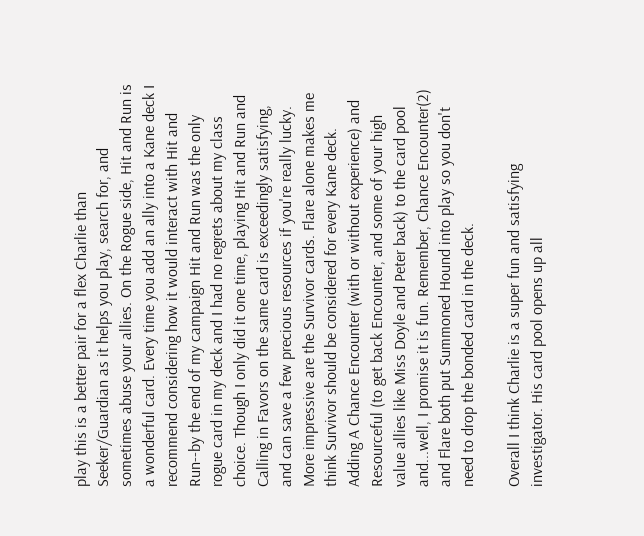play this is a better pair for a flex Charlie than Seeker/Guardian as it helps you play, search for, and sometimes abuse your allies. On the Rogue side, Hit and Run is a wonderful card. Every time you add an ally into a Kane deck I recommend considering how it would interact with Hit and Run--by the end of my campaign Hit and Run was the only rogue card in my deck and I had no regrets about my class choice. Though I only did it one time, playing Hit and Run and Calling in Favors on the same card is exceedingly satisfying, and can save a few precious resources if you're really lucky. More impressive are the Survivor cards. Flare alone makes me think Survivor should be considered for every Kane deck. Adding A Chance Encounter (with or without experience) and Resourceful (to get back Encounter, and some of your high value allies like Miss Doyle and Peter back) to the card pool and...well, I promise it is fun. Remember, Chance Encounter(2) and Flare both put Summoned Hound into play so you don't need to drop the bonded card in the deck.

Overall I think Charlie is a super fun and satisfying investigator. His card pool opens up all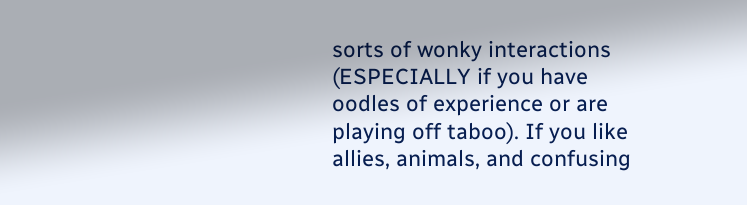sorts of wonky interactions (ESPECIALLY if you have oodles of experience or are playing off taboo). If you like allies, animals, and confusing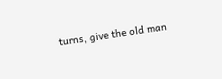turns, give the old man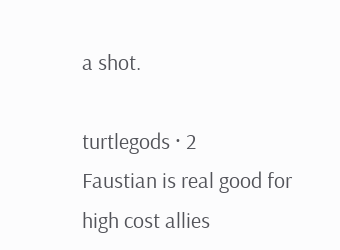a shot.

turtlegods · 2
Faustian is real good for high cost allies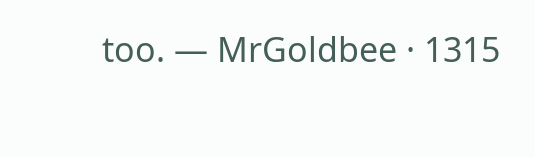too. — MrGoldbee · 1315